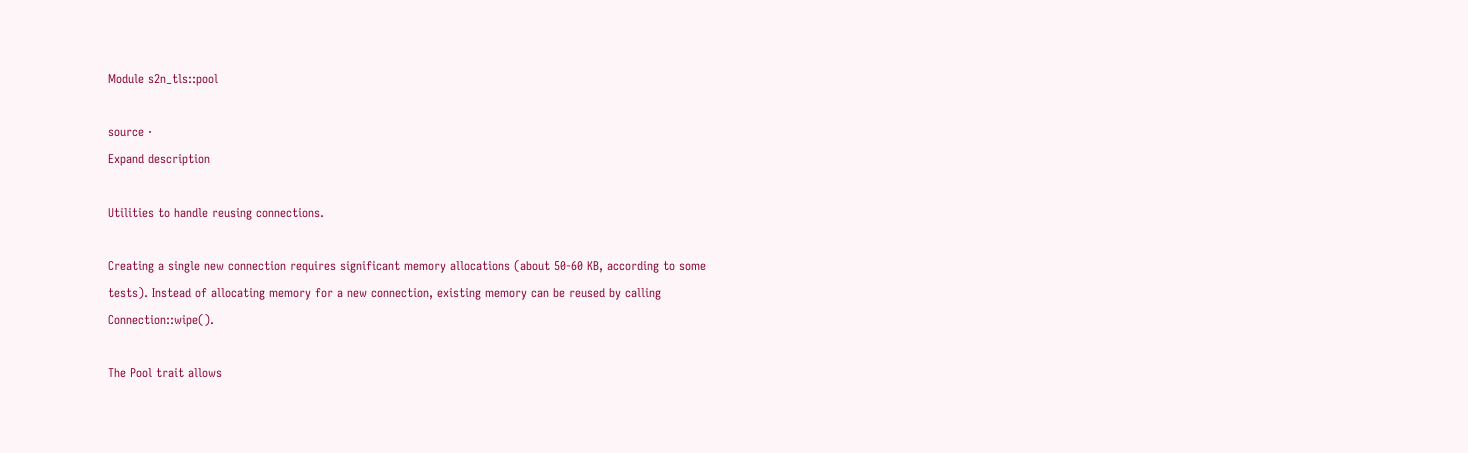Module s2n_tls::pool

source ·
Expand description

Utilities to handle reusing connections.

Creating a single new connection requires significant memory allocations (about 50-60 KB, according to some tests). Instead of allocating memory for a new connection, existing memory can be reused by calling Connection::wipe().

The Pool trait allows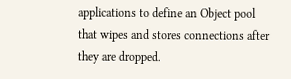applications to define an Object pool that wipes and stores connections after they are dropped.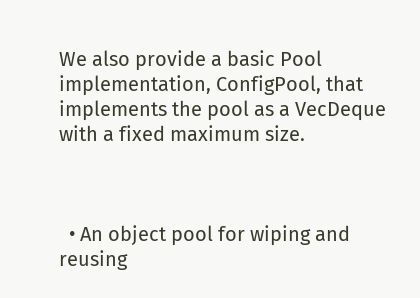We also provide a basic Pool implementation, ConfigPool, that implements the pool as a VecDeque with a fixed maximum size.



  • An object pool for wiping and reusing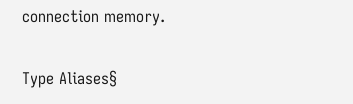connection memory.

Type Aliases§